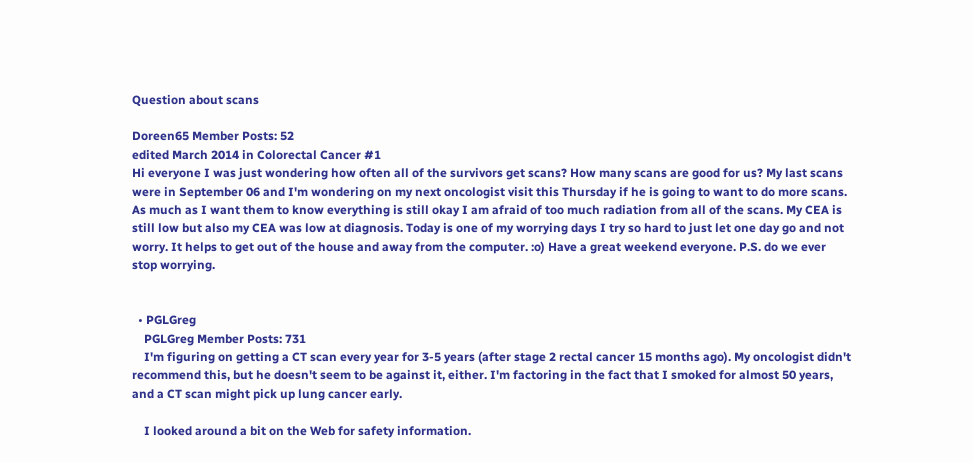Question about scans

Doreen65 Member Posts: 52
edited March 2014 in Colorectal Cancer #1
Hi everyone I was just wondering how often all of the survivors get scans? How many scans are good for us? My last scans were in September 06 and I'm wondering on my next oncologist visit this Thursday if he is going to want to do more scans. As much as I want them to know everything is still okay I am afraid of too much radiation from all of the scans. My CEA is still low but also my CEA was low at diagnosis. Today is one of my worrying days I try so hard to just let one day go and not worry. It helps to get out of the house and away from the computer. :o) Have a great weekend everyone. P.S. do we ever stop worrying.


  • PGLGreg
    PGLGreg Member Posts: 731
    I'm figuring on getting a CT scan every year for 3-5 years (after stage 2 rectal cancer 15 months ago). My oncologist didn't recommend this, but he doesn't seem to be against it, either. I'm factoring in the fact that I smoked for almost 50 years, and a CT scan might pick up lung cancer early.

    I looked around a bit on the Web for safety information.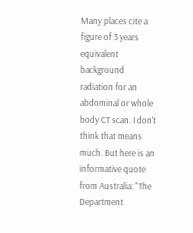Many places cite a figure of 3 years equivalent background radiation for an abdominal or whole body CT scan. I don't think that means much. But here is an informative quote from Australia: "The Department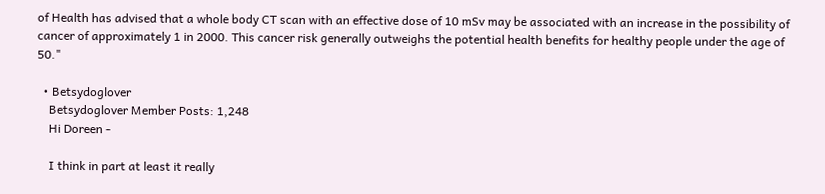of Health has advised that a whole body CT scan with an effective dose of 10 mSv may be associated with an increase in the possibility of cancer of approximately 1 in 2000. This cancer risk generally outweighs the potential health benefits for healthy people under the age of 50."

  • Betsydoglover
    Betsydoglover Member Posts: 1,248
    Hi Doreen -

    I think in part at least it really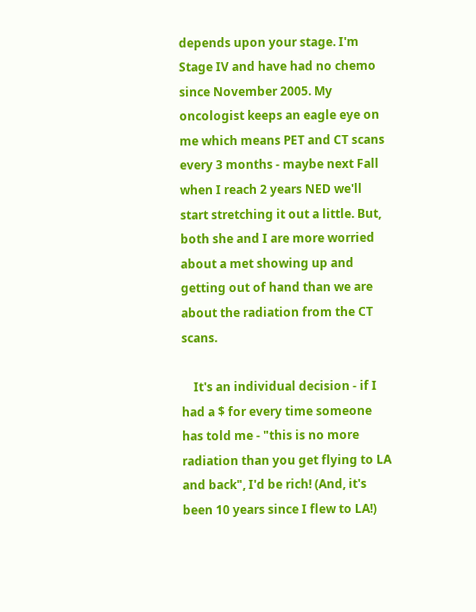depends upon your stage. I'm Stage IV and have had no chemo since November 2005. My oncologist keeps an eagle eye on me which means PET and CT scans every 3 months - maybe next Fall when I reach 2 years NED we'll start stretching it out a little. But, both she and I are more worried about a met showing up and getting out of hand than we are about the radiation from the CT scans.

    It's an individual decision - if I had a $ for every time someone has told me - "this is no more radiation than you get flying to LA and back", I'd be rich! (And, it's been 10 years since I flew to LA!)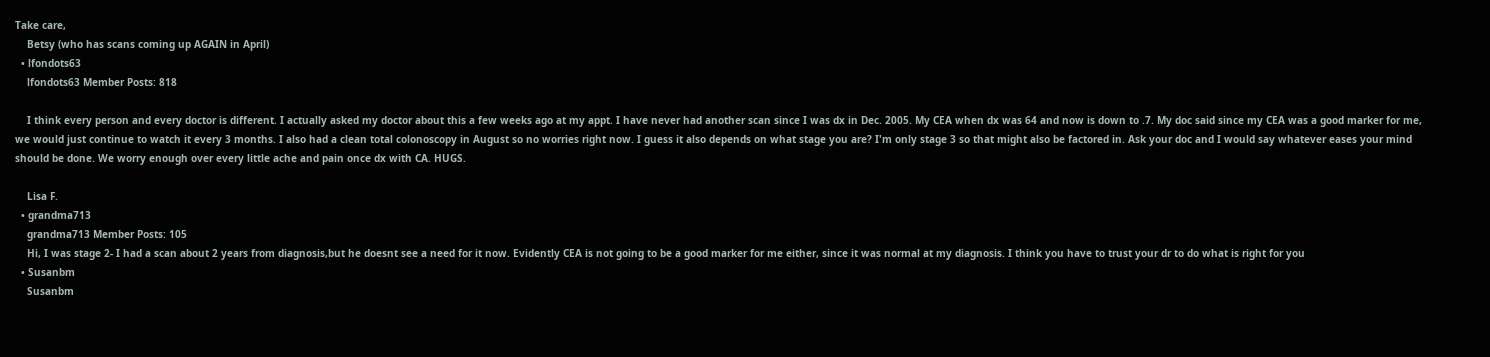Take care,
    Betsy (who has scans coming up AGAIN in April)
  • lfondots63
    lfondots63 Member Posts: 818

    I think every person and every doctor is different. I actually asked my doctor about this a few weeks ago at my appt. I have never had another scan since I was dx in Dec. 2005. My CEA when dx was 64 and now is down to .7. My doc said since my CEA was a good marker for me, we would just continue to watch it every 3 months. I also had a clean total colonoscopy in August so no worries right now. I guess it also depends on what stage you are? I'm only stage 3 so that might also be factored in. Ask your doc and I would say whatever eases your mind should be done. We worry enough over every little ache and pain once dx with CA. HUGS.

    Lisa F.
  • grandma713
    grandma713 Member Posts: 105
    Hi, I was stage 2- I had a scan about 2 years from diagnosis,but he doesnt see a need for it now. Evidently CEA is not going to be a good marker for me either, since it was normal at my diagnosis. I think you have to trust your dr to do what is right for you
  • Susanbm
    Susanbm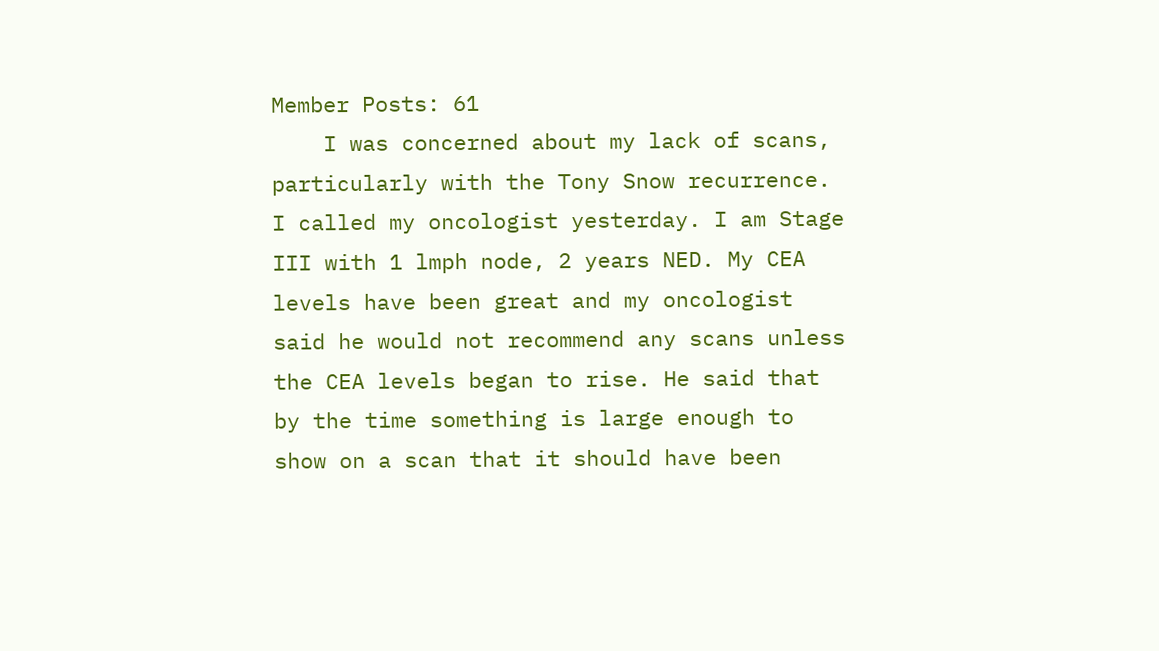Member Posts: 61
    I was concerned about my lack of scans, particularly with the Tony Snow recurrence. I called my oncologist yesterday. I am Stage III with 1 lmph node, 2 years NED. My CEA levels have been great and my oncologist said he would not recommend any scans unless the CEA levels began to rise. He said that by the time something is large enough to show on a scan that it should have been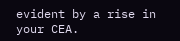evident by a rise in your CEA.